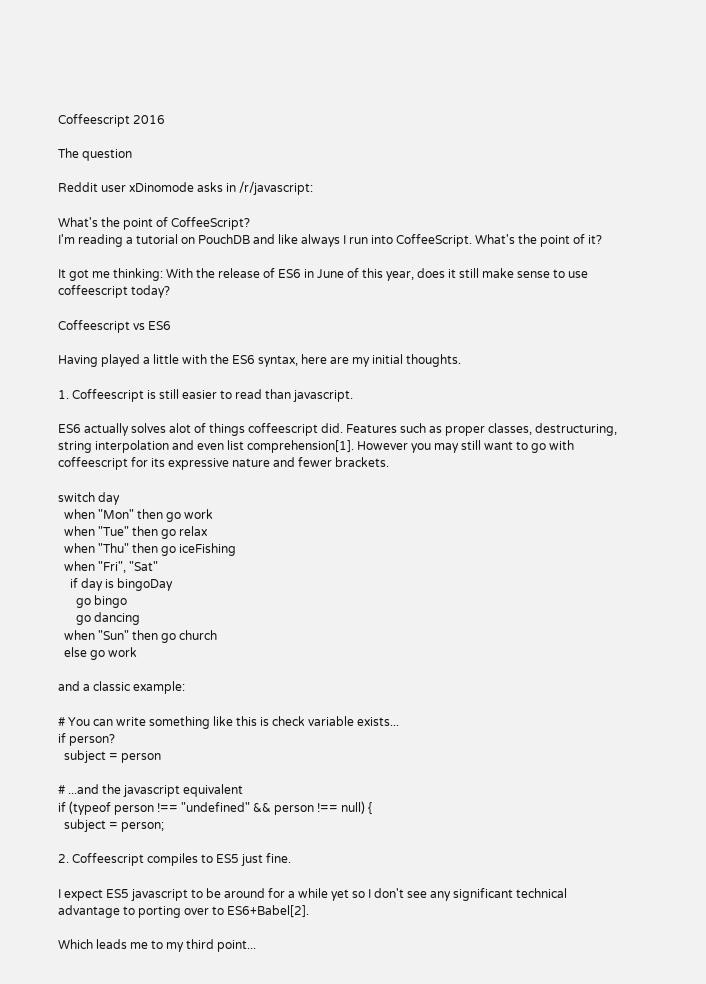Coffeescript 2016

The question

Reddit user xDinomode asks in /r/javascript:

What's the point of CoffeeScript?
I'm reading a tutorial on PouchDB and like always I run into CoffeeScript. What's the point of it?

It got me thinking: With the release of ES6 in June of this year, does it still make sense to use coffeescript today?

Coffeescript vs ES6

Having played a little with the ES6 syntax, here are my initial thoughts.

1. Coffeescript is still easier to read than javascript.

ES6 actually solves alot of things coffeescript did. Features such as proper classes, destructuring, string interpolation and even list comprehension[1]. However you may still want to go with coffeescript for its expressive nature and fewer brackets.

switch day
  when "Mon" then go work
  when "Tue" then go relax
  when "Thu" then go iceFishing
  when "Fri", "Sat"
    if day is bingoDay
      go bingo
      go dancing
  when "Sun" then go church
  else go work

and a classic example:

# You can write something like this is check variable exists...
if person?
  subject = person

# ...and the javascript equivalent
if (typeof person !== "undefined" && person !== null) {
  subject = person;

2. Coffeescript compiles to ES5 just fine.

I expect ES5 javascript to be around for a while yet so I don't see any significant technical advantage to porting over to ES6+Babel[2].

Which leads me to my third point...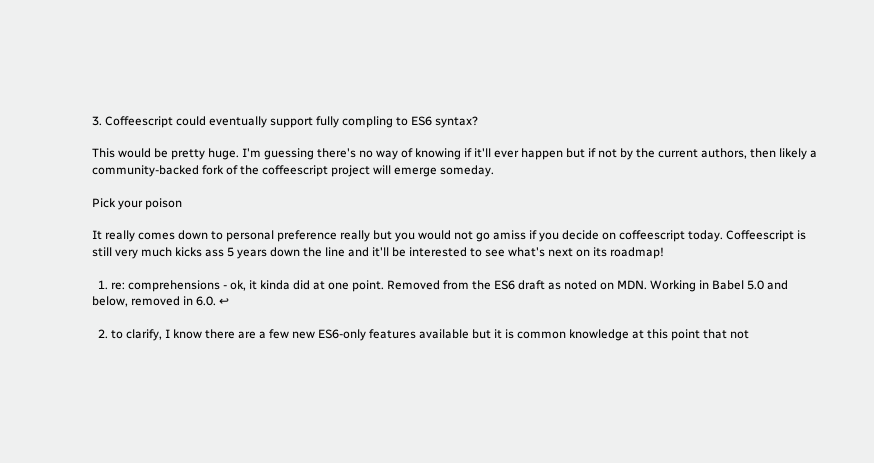3. Coffeescript could eventually support fully compling to ES6 syntax?

This would be pretty huge. I'm guessing there's no way of knowing if it'll ever happen but if not by the current authors, then likely a community-backed fork of the coffeescript project will emerge someday.

Pick your poison

It really comes down to personal preference really but you would not go amiss if you decide on coffeescript today. Coffeescript is still very much kicks ass 5 years down the line and it'll be interested to see what's next on its roadmap!

  1. re: comprehensions - ok, it kinda did at one point. Removed from the ES6 draft as noted on MDN. Working in Babel 5.0 and below, removed in 6.0. ↩

  2. to clarify, I know there are a few new ES6-only features available but it is common knowledge at this point that not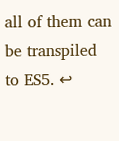all of them can be transpiled to ES5. ↩